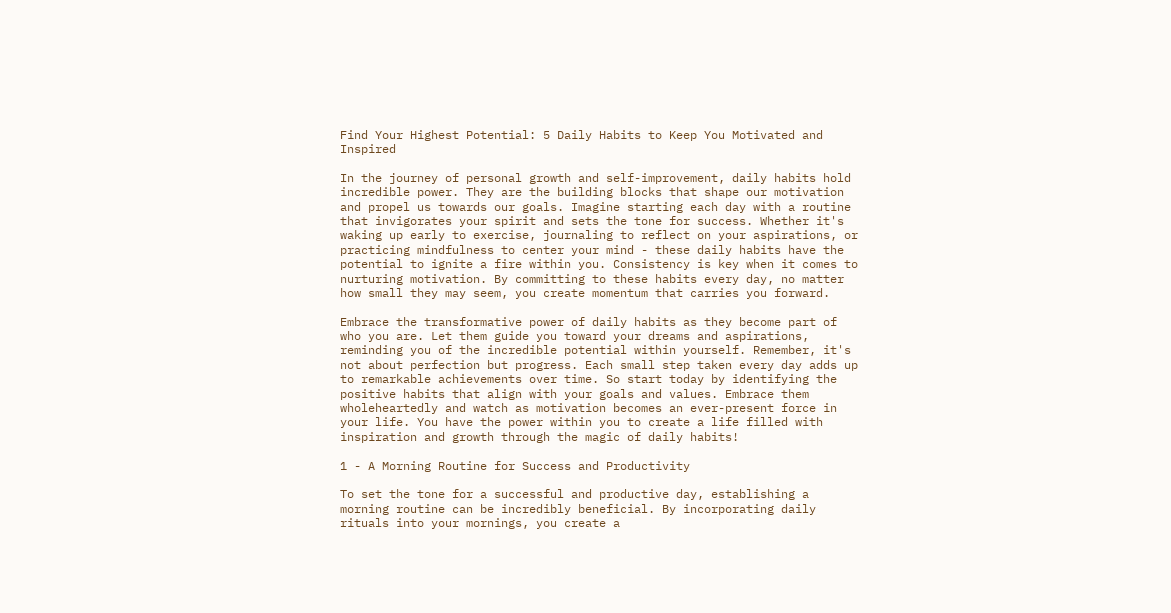Find Your Highest Potential: 5 Daily Habits to Keep You Motivated and Inspired

In the journey of personal growth and self-improvement, daily habits hold incredible power. They are the building blocks that shape our motivation and propel us towards our goals. Imagine starting each day with a routine that invigorates your spirit and sets the tone for success. Whether it's waking up early to exercise, journaling to reflect on your aspirations, or practicing mindfulness to center your mind - these daily habits have the potential to ignite a fire within you. Consistency is key when it comes to nurturing motivation. By committing to these habits every day, no matter how small they may seem, you create momentum that carries you forward.

Embrace the transformative power of daily habits as they become part of who you are. Let them guide you toward your dreams and aspirations, reminding you of the incredible potential within yourself. Remember, it's not about perfection but progress. Each small step taken every day adds up to remarkable achievements over time. So start today by identifying the positive habits that align with your goals and values. Embrace them wholeheartedly and watch as motivation becomes an ever-present force in your life. You have the power within you to create a life filled with inspiration and growth through the magic of daily habits!

1 - A Morning Routine for Success and Productivity

To set the tone for a successful and productive day, establishing a morning routine can be incredibly beneficial. By incorporating daily rituals into your mornings, you create a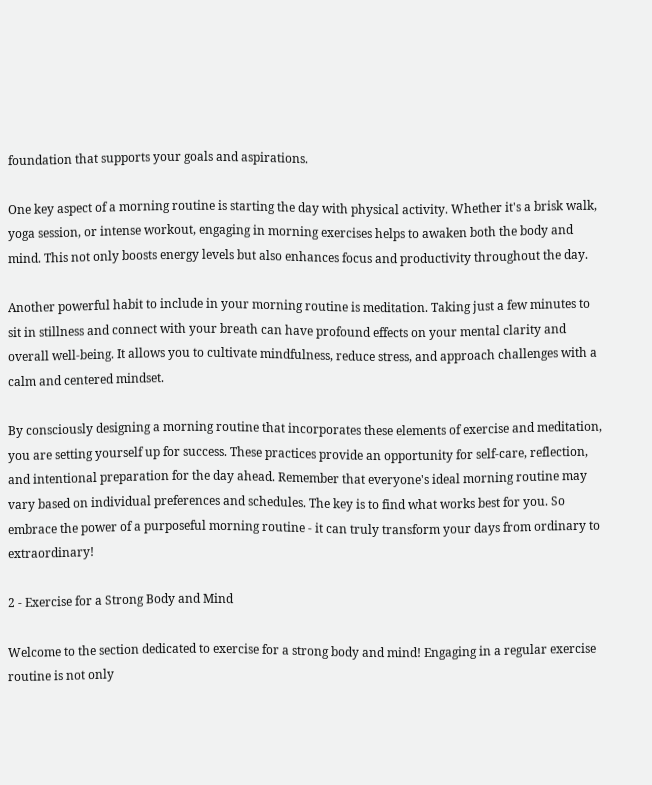foundation that supports your goals and aspirations.

One key aspect of a morning routine is starting the day with physical activity. Whether it's a brisk walk, yoga session, or intense workout, engaging in morning exercises helps to awaken both the body and mind. This not only boosts energy levels but also enhances focus and productivity throughout the day.

Another powerful habit to include in your morning routine is meditation. Taking just a few minutes to sit in stillness and connect with your breath can have profound effects on your mental clarity and overall well-being. It allows you to cultivate mindfulness, reduce stress, and approach challenges with a calm and centered mindset.

By consciously designing a morning routine that incorporates these elements of exercise and meditation, you are setting yourself up for success. These practices provide an opportunity for self-care, reflection, and intentional preparation for the day ahead. Remember that everyone's ideal morning routine may vary based on individual preferences and schedules. The key is to find what works best for you. So embrace the power of a purposeful morning routine - it can truly transform your days from ordinary to extraordinary!

2 - Exercise for a Strong Body and Mind

Welcome to the section dedicated to exercise for a strong body and mind! Engaging in a regular exercise routine is not only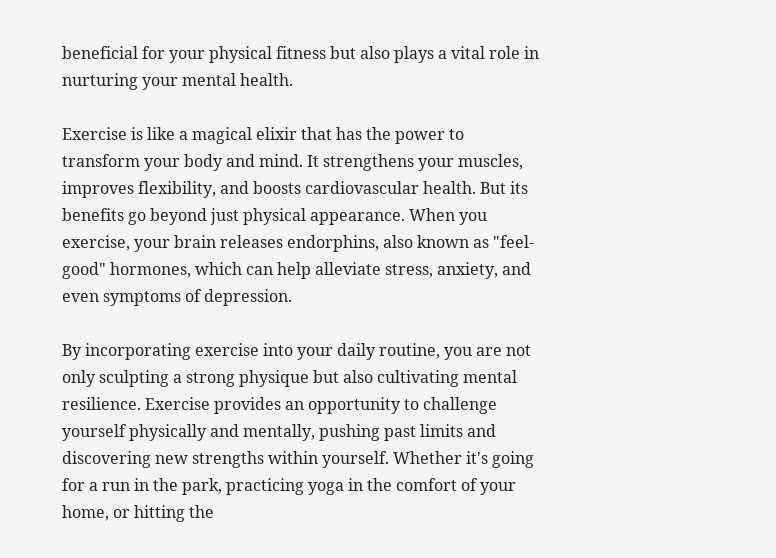beneficial for your physical fitness but also plays a vital role in nurturing your mental health.

Exercise is like a magical elixir that has the power to transform your body and mind. It strengthens your muscles, improves flexibility, and boosts cardiovascular health. But its benefits go beyond just physical appearance. When you exercise, your brain releases endorphins, also known as "feel-good" hormones, which can help alleviate stress, anxiety, and even symptoms of depression.

By incorporating exercise into your daily routine, you are not only sculpting a strong physique but also cultivating mental resilience. Exercise provides an opportunity to challenge yourself physically and mentally, pushing past limits and discovering new strengths within yourself. Whether it's going for a run in the park, practicing yoga in the comfort of your home, or hitting the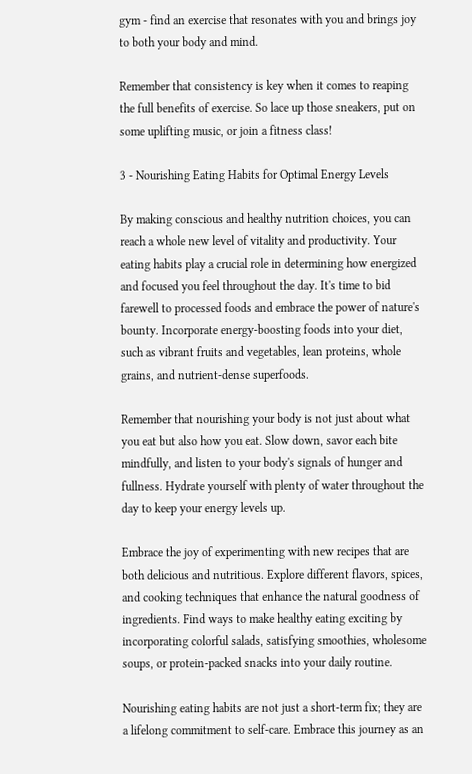gym - find an exercise that resonates with you and brings joy to both your body and mind.

Remember that consistency is key when it comes to reaping the full benefits of exercise. So lace up those sneakers, put on some uplifting music, or join a fitness class!

3 - Nourishing Eating Habits for Optimal Energy Levels

By making conscious and healthy nutrition choices, you can reach a whole new level of vitality and productivity. Your eating habits play a crucial role in determining how energized and focused you feel throughout the day. It's time to bid farewell to processed foods and embrace the power of nature's bounty. Incorporate energy-boosting foods into your diet, such as vibrant fruits and vegetables, lean proteins, whole grains, and nutrient-dense superfoods.

Remember that nourishing your body is not just about what you eat but also how you eat. Slow down, savor each bite mindfully, and listen to your body's signals of hunger and fullness. Hydrate yourself with plenty of water throughout the day to keep your energy levels up.

Embrace the joy of experimenting with new recipes that are both delicious and nutritious. Explore different flavors, spices, and cooking techniques that enhance the natural goodness of ingredients. Find ways to make healthy eating exciting by incorporating colorful salads, satisfying smoothies, wholesome soups, or protein-packed snacks into your daily routine.

Nourishing eating habits are not just a short-term fix; they are a lifelong commitment to self-care. Embrace this journey as an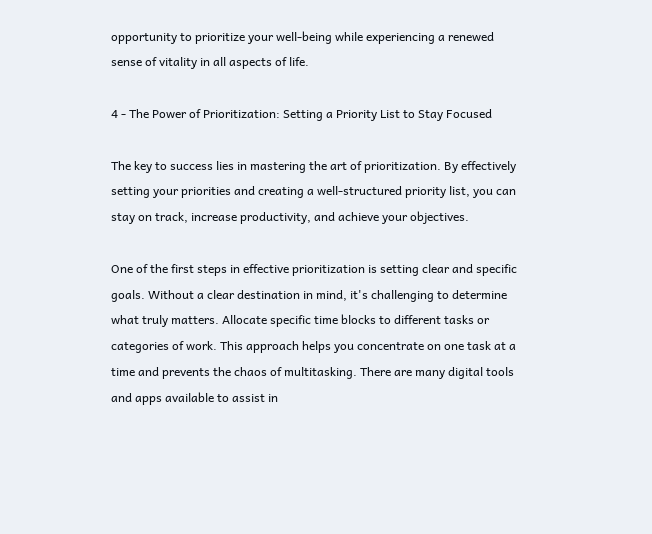opportunity to prioritize your well-being while experiencing a renewed sense of vitality in all aspects of life.

4 - The Power of Prioritization: Setting a Priority List to Stay Focused

The key to success lies in mastering the art of prioritization. By effectively setting your priorities and creating a well-structured priority list, you can stay on track, increase productivity, and achieve your objectives.

One of the first steps in effective prioritization is setting clear and specific goals. Without a clear destination in mind, it's challenging to determine what truly matters. Allocate specific time blocks to different tasks or categories of work. This approach helps you concentrate on one task at a time and prevents the chaos of multitasking. There are many digital tools and apps available to assist in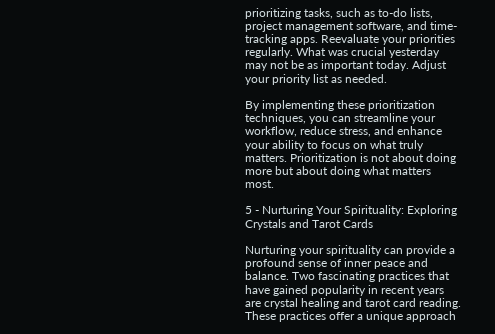prioritizing tasks, such as to-do lists, project management software, and time-tracking apps. Reevaluate your priorities regularly. What was crucial yesterday may not be as important today. Adjust your priority list as needed.

By implementing these prioritization techniques, you can streamline your workflow, reduce stress, and enhance your ability to focus on what truly matters. Prioritization is not about doing more but about doing what matters most.

5 - Nurturing Your Spirituality: Exploring Crystals and Tarot Cards

Nurturing your spirituality can provide a profound sense of inner peace and balance. Two fascinating practices that have gained popularity in recent years are crystal healing and tarot card reading. These practices offer a unique approach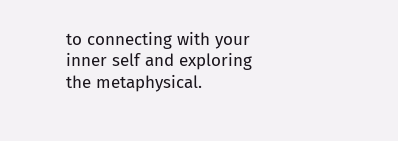to connecting with your inner self and exploring the metaphysical.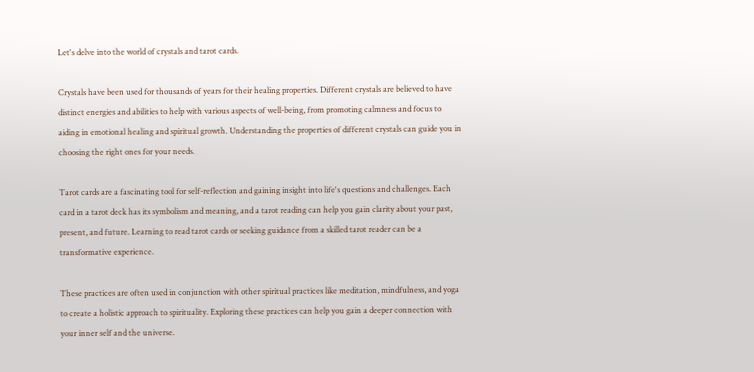Let's delve into the world of crystals and tarot cards.

Crystals have been used for thousands of years for their healing properties. Different crystals are believed to have distinct energies and abilities to help with various aspects of well-being, from promoting calmness and focus to aiding in emotional healing and spiritual growth. Understanding the properties of different crystals can guide you in choosing the right ones for your needs.

Tarot cards are a fascinating tool for self-reflection and gaining insight into life's questions and challenges. Each card in a tarot deck has its symbolism and meaning, and a tarot reading can help you gain clarity about your past, present, and future. Learning to read tarot cards or seeking guidance from a skilled tarot reader can be a transformative experience.

These practices are often used in conjunction with other spiritual practices like meditation, mindfulness, and yoga to create a holistic approach to spirituality. Exploring these practices can help you gain a deeper connection with your inner self and the universe.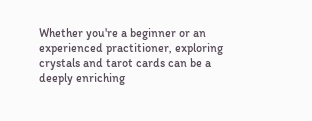Whether you're a beginner or an experienced practitioner, exploring crystals and tarot cards can be a deeply enriching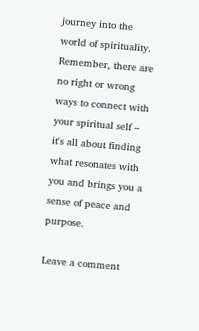journey into the world of spirituality. Remember, there are no right or wrong ways to connect with your spiritual self – it's all about finding what resonates with you and brings you a sense of peace and purpose.

Leave a comment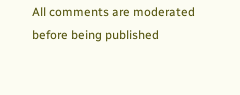All comments are moderated before being published